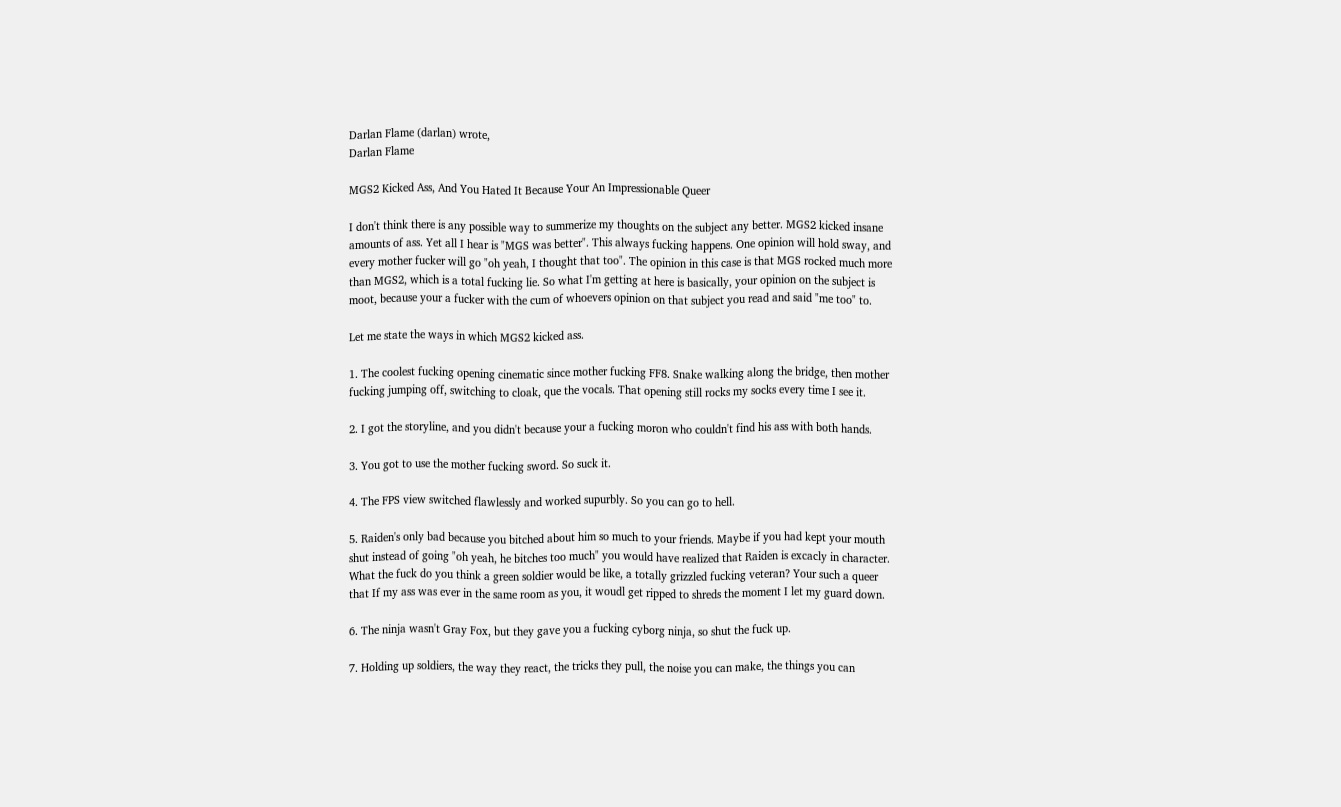Darlan Flame (darlan) wrote,
Darlan Flame

MGS2 Kicked Ass, And You Hated It Because Your An Impressionable Queer

I don't think there is any possible way to summerize my thoughts on the subject any better. MGS2 kicked insane amounts of ass. Yet all I hear is "MGS was better". This always fucking happens. One opinion will hold sway, and every mother fucker will go "oh yeah, I thought that too". The opinion in this case is that MGS rocked much more than MGS2, which is a total fucking lie. So what I'm getting at here is basically, your opinion on the subject is moot, because your a fucker with the cum of whoevers opinion on that subject you read and said "me too" to.

Let me state the ways in which MGS2 kicked ass.

1. The coolest fucking opening cinematic since mother fucking FF8. Snake walking along the bridge, then mother fucking jumping off, switching to cloak, que the vocals. That opening still rocks my socks every time I see it.

2. I got the storyline, and you didn't because your a fucking moron who couldn't find his ass with both hands.

3. You got to use the mother fucking sword. So suck it.

4. The FPS view switched flawlessly and worked supurbly. So you can go to hell.

5. Raiden's only bad because you bitched about him so much to your friends. Maybe if you had kept your mouth shut instead of going "oh yeah, he bitches too much" you would have realized that Raiden is excacly in character. What the fuck do you think a green soldier would be like, a totally grizzled fucking veteran? Your such a queer that If my ass was ever in the same room as you, it woudl get ripped to shreds the moment I let my guard down.

6. The ninja wasn't Gray Fox, but they gave you a fucking cyborg ninja, so shut the fuck up.

7. Holding up soldiers, the way they react, the tricks they pull, the noise you can make, the things you can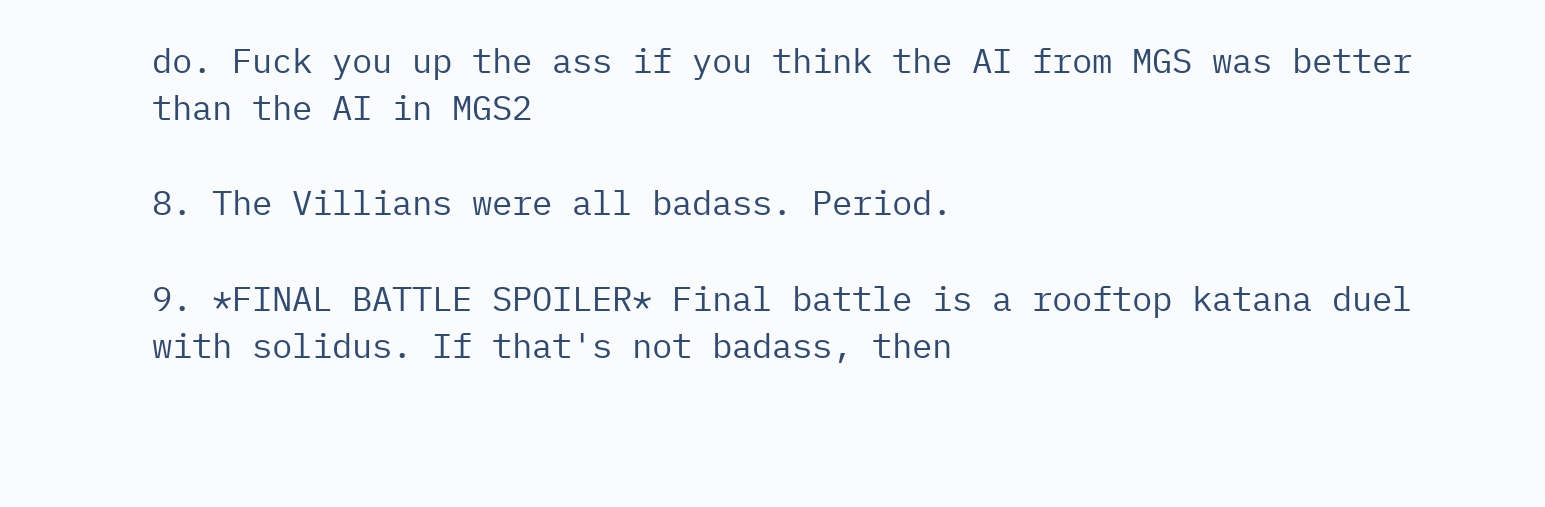do. Fuck you up the ass if you think the AI from MGS was better than the AI in MGS2

8. The Villians were all badass. Period.

9. *FINAL BATTLE SPOILER* Final battle is a rooftop katana duel with solidus. If that's not badass, then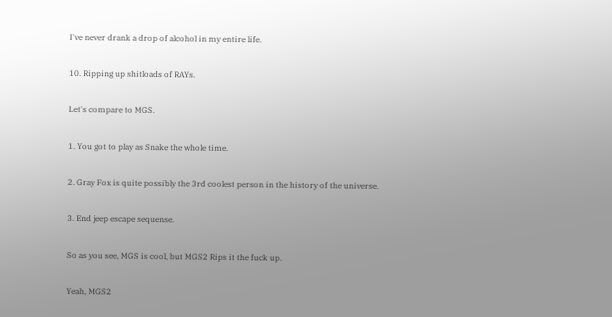I've never drank a drop of alcohol in my entire life.

10. Ripping up shitloads of RAYs.

Let's compare to MGS.

1. You got to play as Snake the whole time.

2. Gray Fox is quite possibly the 3rd coolest person in the history of the universe.

3. End jeep escape sequense.

So as you see, MGS is cool, but MGS2 Rips it the fuck up.

Yeah, MGS2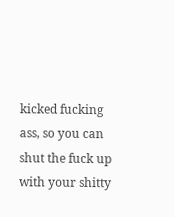kicked fucking ass, so you can shut the fuck up with your shitty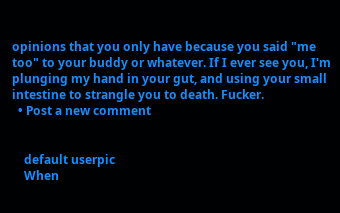opinions that you only have because you said "me too" to your buddy or whatever. If I ever see you, I'm plunging my hand in your gut, and using your small intestine to strangle you to death. Fucker.
  • Post a new comment


    default userpic
    When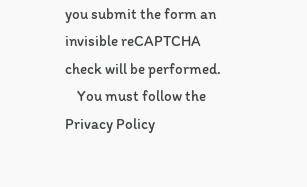you submit the form an invisible reCAPTCHA check will be performed.
    You must follow the Privacy Policy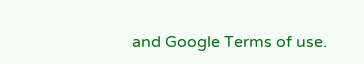and Google Terms of use.